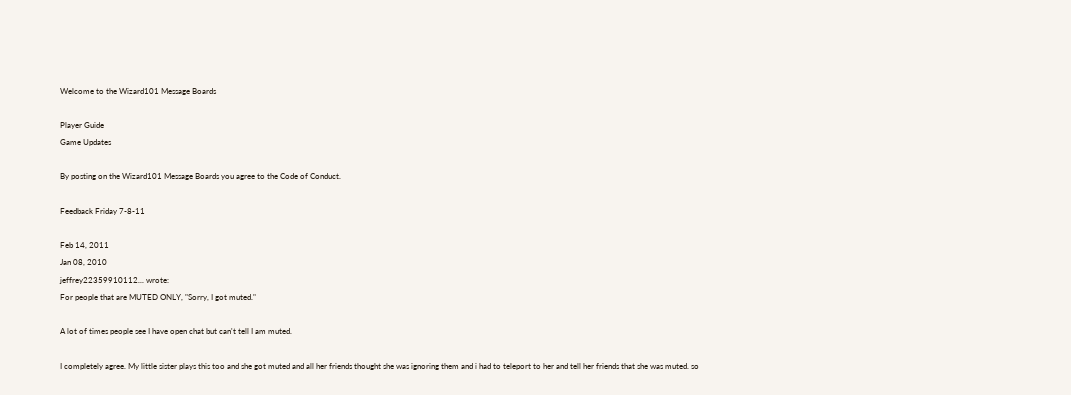Welcome to the Wizard101 Message Boards

Player Guide
Game Updates

By posting on the Wizard101 Message Boards you agree to the Code of Conduct.

Feedback Friday 7-8-11

Feb 14, 2011
Jan 08, 2010
jeffrey22359910112... wrote:
For people that are MUTED ONLY, "Sorry, I got muted."

A lot of times people see I have open chat but can't tell I am muted.

I completely agree. My little sister plays this too and she got muted and all her friends thought she was ignoring them and i had to teleport to her and tell her friends that she was muted. so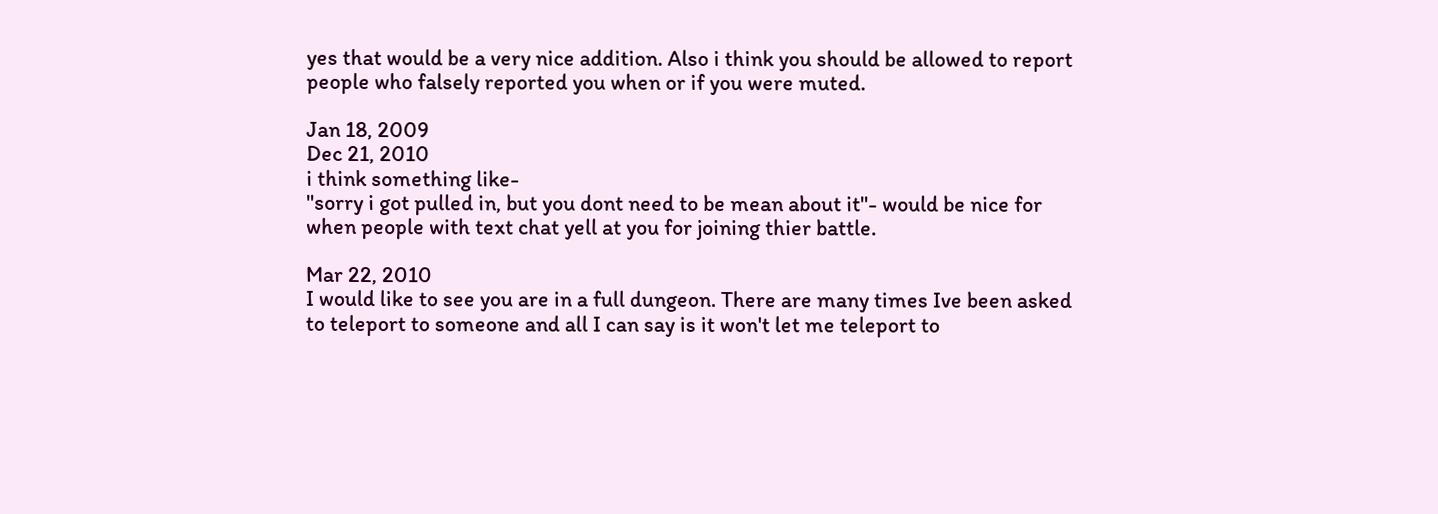yes that would be a very nice addition. Also i think you should be allowed to report people who falsely reported you when or if you were muted.

Jan 18, 2009
Dec 21, 2010
i think something like-
"sorry i got pulled in, but you dont need to be mean about it"- would be nice for when people with text chat yell at you for joining thier battle.

Mar 22, 2010
I would like to see you are in a full dungeon. There are many times Ive been asked to teleport to someone and all I can say is it won't let me teleport to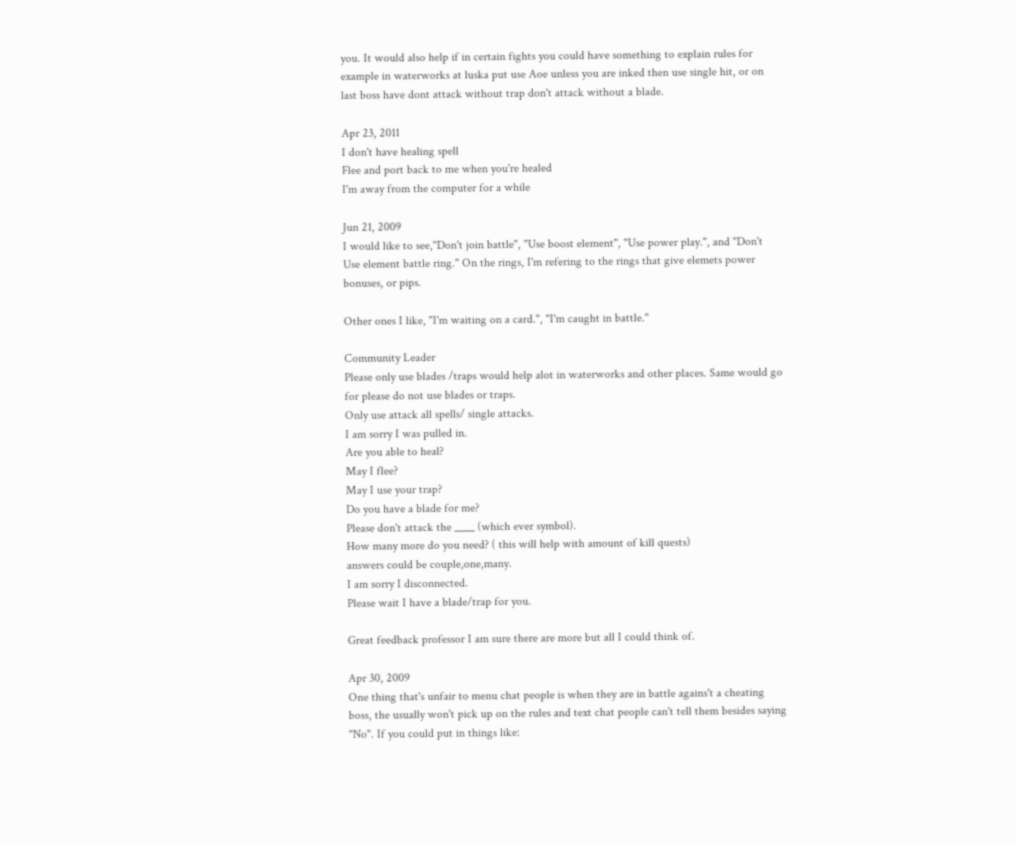you. It would also help if in certain fights you could have something to explain rules for example in waterworks at luska put use Aoe unless you are inked then use single hit, or on last boss have dont attack without trap don't attack without a blade.

Apr 23, 2011
I don't have healing spell
Flee and port back to me when you're healed
I'm away from the computer for a while

Jun 21, 2009
I would like to see,"Don't join battle", "Use boost element", "Use power play.", and "Don't Use element battle ring." On the rings, I'm refering to the rings that give elemets power bonuses, or pips.

Other ones I like, "I'm waiting on a card.", "I'm caught in battle."

Community Leader
Please only use blades /traps would help alot in waterworks and other places. Same would go for please do not use blades or traps.
Only use attack all spells/ single attacks.
I am sorry I was pulled in.
Are you able to heal?
May I flee?
May I use your trap?
Do you have a blade for me?
Please don't attack the ____ (which ever symbol).
How many more do you need? ( this will help with amount of kill quests)
answers could be couple,one,many.
I am sorry I disconnected.
Please wait I have a blade/trap for you.

Great feedback professor I am sure there are more but all I could think of.

Apr 30, 2009
One thing that's unfair to menu chat people is when they are in battle agains't a cheating boss, the usually won't pick up on the rules and text chat people can't tell them besides saying "No". If you could put in things like: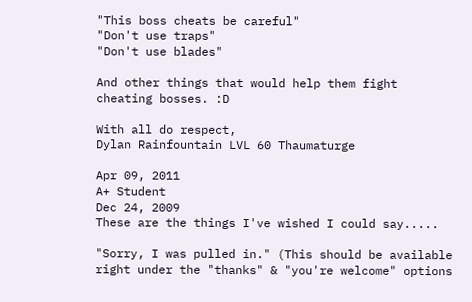"This boss cheats be careful"
"Don't use traps"
"Don't use blades"

And other things that would help them fight cheating bosses. :D

With all do respect,
Dylan Rainfountain LVL 60 Thaumaturge

Apr 09, 2011
A+ Student
Dec 24, 2009
These are the things I've wished I could say.....

"Sorry, I was pulled in." (This should be available right under the "thanks" & "you're welcome" options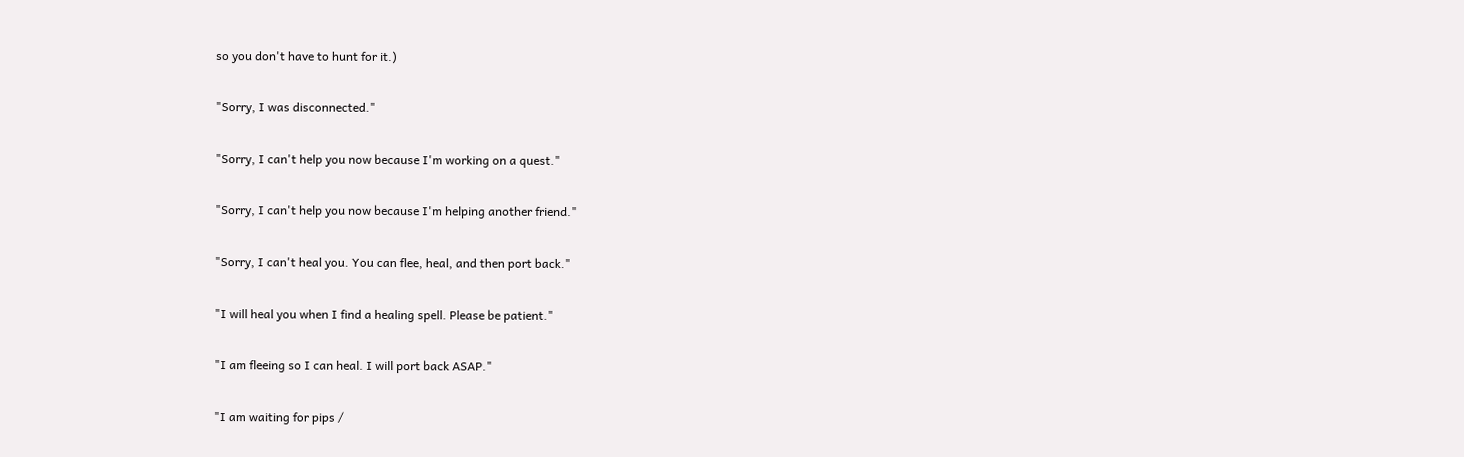so you don't have to hunt for it.)

"Sorry, I was disconnected."

"Sorry, I can't help you now because I'm working on a quest."

"Sorry, I can't help you now because I'm helping another friend."

"Sorry, I can't heal you. You can flee, heal, and then port back."

"I will heal you when I find a healing spell. Please be patient."

"I am fleeing so I can heal. I will port back ASAP."

"I am waiting for pips /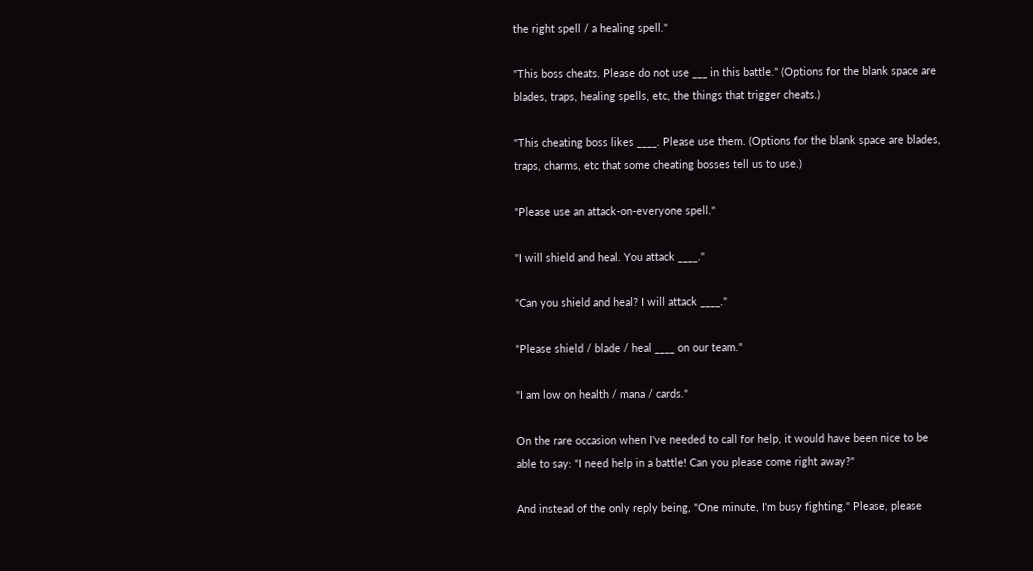the right spell / a healing spell."

"This boss cheats. Please do not use ___ in this battle." (Options for the blank space are blades, traps, healing spells, etc, the things that trigger cheats.)

"This cheating boss likes ____. Please use them. (Options for the blank space are blades, traps, charms, etc that some cheating bosses tell us to use.)

"Please use an attack-on-everyone spell."

"I will shield and heal. You attack ____."

"Can you shield and heal? I will attack ____."

"Please shield / blade / heal ____ on our team."

"I am low on health / mana / cards."

On the rare occasion when I've needed to call for help, it would have been nice to be able to say: "I need help in a battle! Can you please come right away?"

And instead of the only reply being, "One minute, I'm busy fighting." Please, please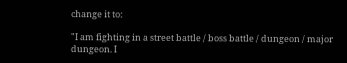change it to:

"I am fighting in a street battle / boss battle / dungeon / major dungeon. I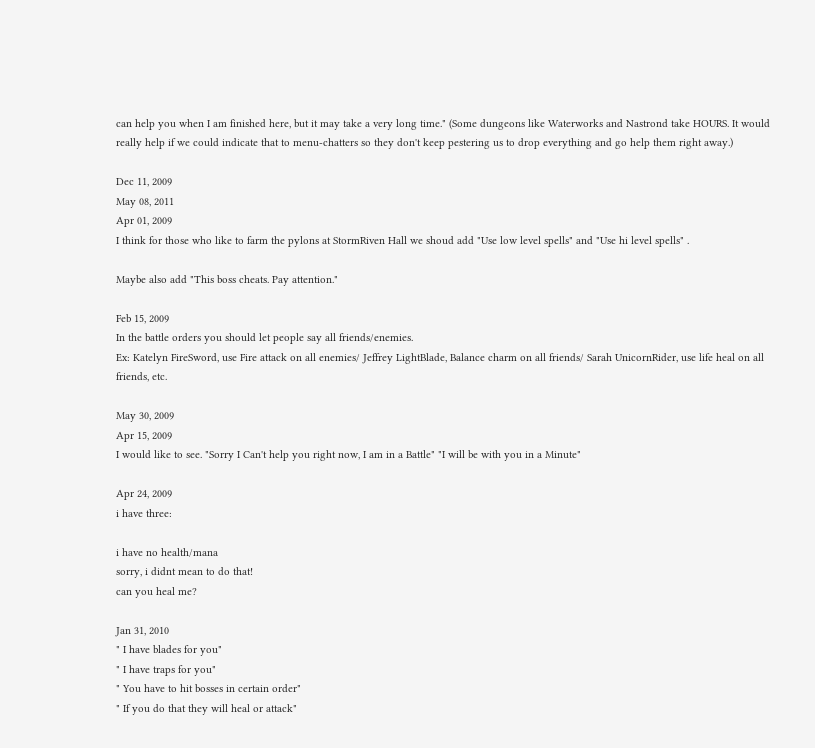can help you when I am finished here, but it may take a very long time." (Some dungeons like Waterworks and Nastrond take HOURS. It would really help if we could indicate that to menu-chatters so they don't keep pestering us to drop everything and go help them right away.)

Dec 11, 2009
May 08, 2011
Apr 01, 2009
I think for those who like to farm the pylons at StormRiven Hall we shoud add "Use low level spells" and "Use hi level spells" .

Maybe also add "This boss cheats. Pay attention."

Feb 15, 2009
In the battle orders you should let people say all friends/enemies.
Ex: Katelyn FireSword, use Fire attack on all enemies/ Jeffrey LightBlade, Balance charm on all friends/ Sarah UnicornRider, use life heal on all friends, etc.

May 30, 2009
Apr 15, 2009
I would like to see. "Sorry I Can't help you right now, I am in a Battle" "I will be with you in a Minute"

Apr 24, 2009
i have three:

i have no health/mana
sorry, i didnt mean to do that!
can you heal me?

Jan 31, 2010
" I have blades for you"
" I have traps for you"
" You have to hit bosses in certain order"
" If you do that they will heal or attack"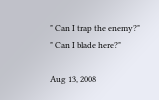" Can I trap the enemy?"
" Can I blade here?"

Aug 13, 2008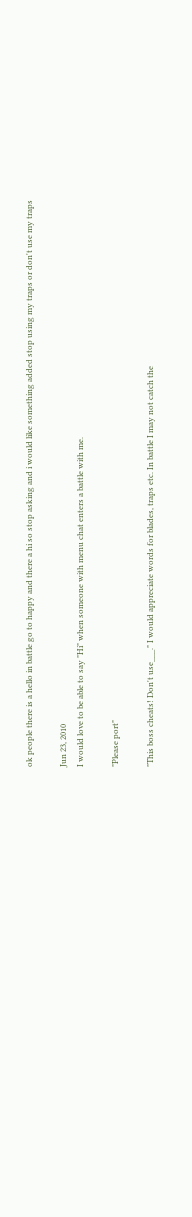ok people there is a hello in battle go to happy and there a hi so stop asking and i would like something added stop using my traps or don't use my traps

Jun 23, 2010
I would love to be able to say "Hi" when someone with menu chat enters a battle with me.

"Please port"

"This boss cheats! Don't use___." I would appreciate words for blades, traps etc. In battle I may not catch the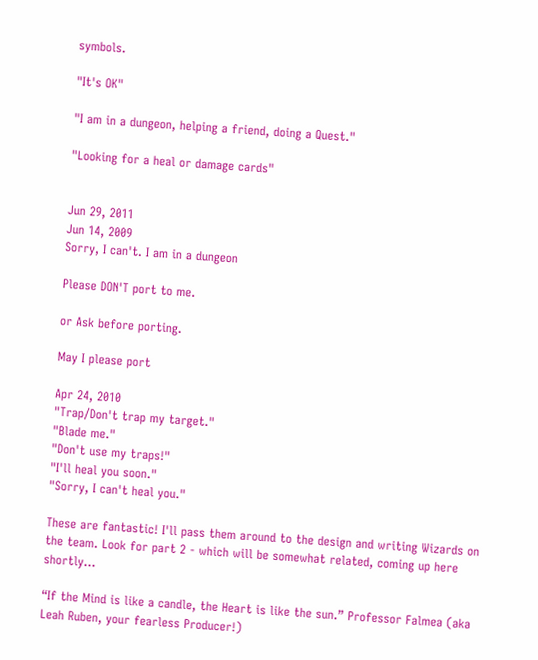symbols.

"It's OK"

"I am in a dungeon, helping a friend, doing a Quest."

"Looking for a heal or damage cards"


Jun 29, 2011
Jun 14, 2009
Sorry, I can't. I am in a dungeon

Please DON'T port to me.

or Ask before porting.

May I please port

Apr 24, 2010
"Trap/Don't trap my target."
"Blade me."
"Don't use my traps!"
"I'll heal you soon."
"Sorry, I can't heal you."

These are fantastic! I'll pass them around to the design and writing Wizards on the team. Look for part 2 - which will be somewhat related, coming up here shortly...

“If the Mind is like a candle, the Heart is like the sun.” Professor Falmea (aka Leah Ruben, your fearless Producer!)